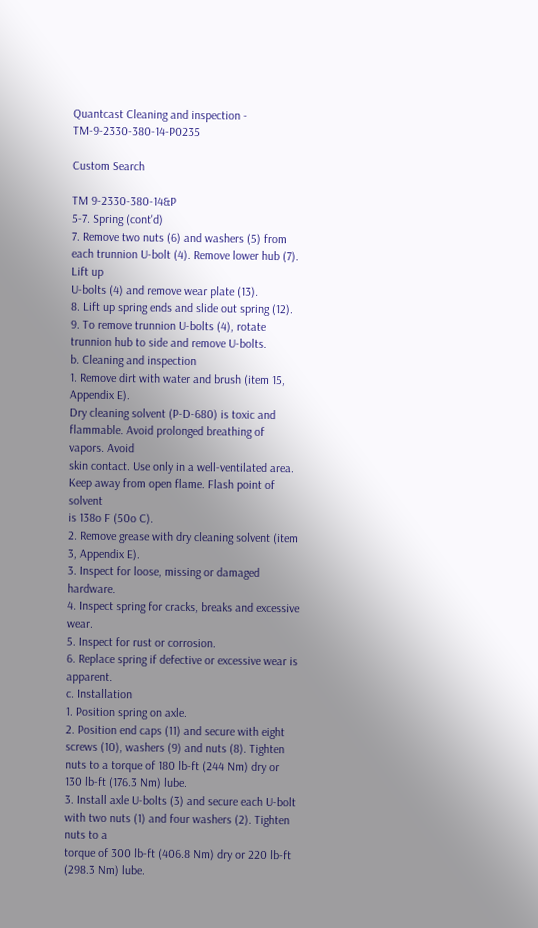Quantcast Cleaning and inspection - TM-9-2330-380-14-P0235

Custom Search

TM 9-2330-380-14&P
5-7. Spring (cont'd)
7. Remove two nuts (6) and washers (5) from each trunnion U-bolt (4). Remove lower hub (7).
Lift up
U-bolts (4) and remove wear plate (13).
8. Lift up spring ends and slide out spring (12).
9. To remove trunnion U-bolts (4), rotate trunnion hub to side and remove U-bolts.
b. Cleaning and inspection
1. Remove dirt with water and brush (item 15, Appendix E).
Dry cleaning solvent (P-D-680) is toxic and flammable. Avoid prolonged breathing of vapors. Avoid
skin contact. Use only in a well-ventilated area. Keep away from open flame. Flash point of solvent
is 138o F (50o C).
2. Remove grease with dry cleaning solvent (item 3, Appendix E).
3. Inspect for loose, missing or damaged hardware.
4. Inspect spring for cracks, breaks and excessive wear.
5. Inspect for rust or corrosion.
6. Replace spring if defective or excessive wear is apparent.
c. Installation
1. Position spring on axle.
2. Position end caps (11) and secure with eight screws (10), washers (9) and nuts (8). Tighten
nuts to a torque of 180 lb-ft (244 Nm) dry or 130 lb-ft (176.3 Nm) lube.
3. Install axle U-bolts (3) and secure each U-bolt with two nuts (1) and four washers (2). Tighten nuts to a
torque of 300 lb-ft (406.8 Nm) dry or 220 lb-ft (298.3 Nm) lube.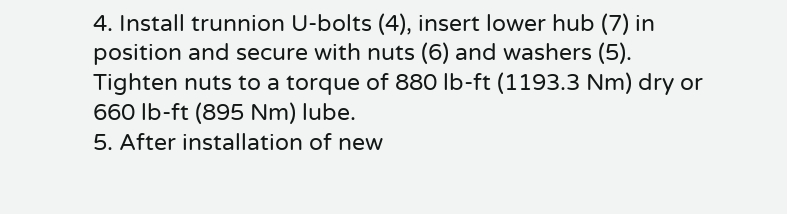4. Install trunnion U-bolts (4), insert lower hub (7) in position and secure with nuts (6) and washers (5).
Tighten nuts to a torque of 880 lb-ft (1193.3 Nm) dry or 660 lb-ft (895 Nm) lube.
5. After installation of new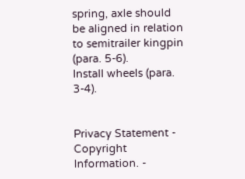spring, axle should be aligned in relation to semitrailer kingpin (para. 5-6).
Install wheels (para. 3-4).


Privacy Statement - Copyright Information. -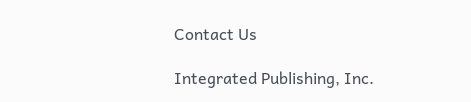Contact Us

Integrated Publishing, Inc.